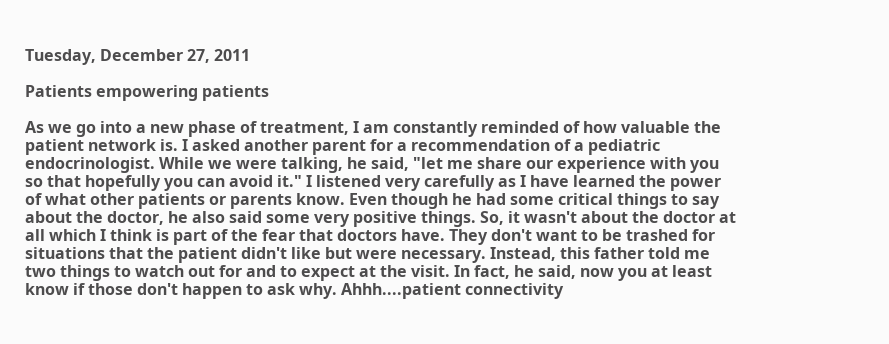Tuesday, December 27, 2011

Patients empowering patients

As we go into a new phase of treatment, I am constantly reminded of how valuable the patient network is. I asked another parent for a recommendation of a pediatric endocrinologist. While we were talking, he said, "let me share our experience with you so that hopefully you can avoid it." I listened very carefully as I have learned the power of what other patients or parents know. Even though he had some critical things to say about the doctor, he also said some very positive things. So, it wasn't about the doctor at all which I think is part of the fear that doctors have. They don't want to be trashed for situations that the patient didn't like but were necessary. Instead, this father told me two things to watch out for and to expect at the visit. In fact, he said, now you at least know if those don't happen to ask why. Ahhh....patient connectivity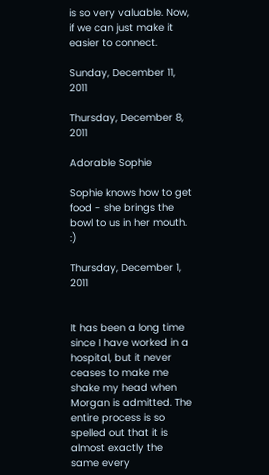is so very valuable. Now, if we can just make it easier to connect.

Sunday, December 11, 2011

Thursday, December 8, 2011

Adorable Sophie

Sophie knows how to get food - she brings the bowl to us in her mouth. :)

Thursday, December 1, 2011


It has been a long time since I have worked in a hospital, but it never ceases to make me shake my head when Morgan is admitted. The entire process is so spelled out that it is almost exactly the same every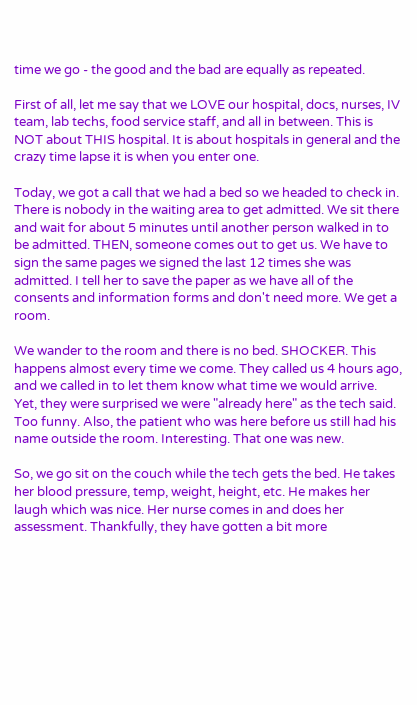time we go - the good and the bad are equally as repeated.

First of all, let me say that we LOVE our hospital, docs, nurses, IV team, lab techs, food service staff, and all in between. This is NOT about THIS hospital. It is about hospitals in general and the crazy time lapse it is when you enter one.

Today, we got a call that we had a bed so we headed to check in. There is nobody in the waiting area to get admitted. We sit there and wait for about 5 minutes until another person walked in to be admitted. THEN, someone comes out to get us. We have to sign the same pages we signed the last 12 times she was admitted. I tell her to save the paper as we have all of the consents and information forms and don't need more. We get a room.

We wander to the room and there is no bed. SHOCKER. This happens almost every time we come. They called us 4 hours ago, and we called in to let them know what time we would arrive. Yet, they were surprised we were "already here" as the tech said. Too funny. Also, the patient who was here before us still had his name outside the room. Interesting. That one was new.

So, we go sit on the couch while the tech gets the bed. He takes her blood pressure, temp, weight, height, etc. He makes her laugh which was nice. Her nurse comes in and does her assessment. Thankfully, they have gotten a bit more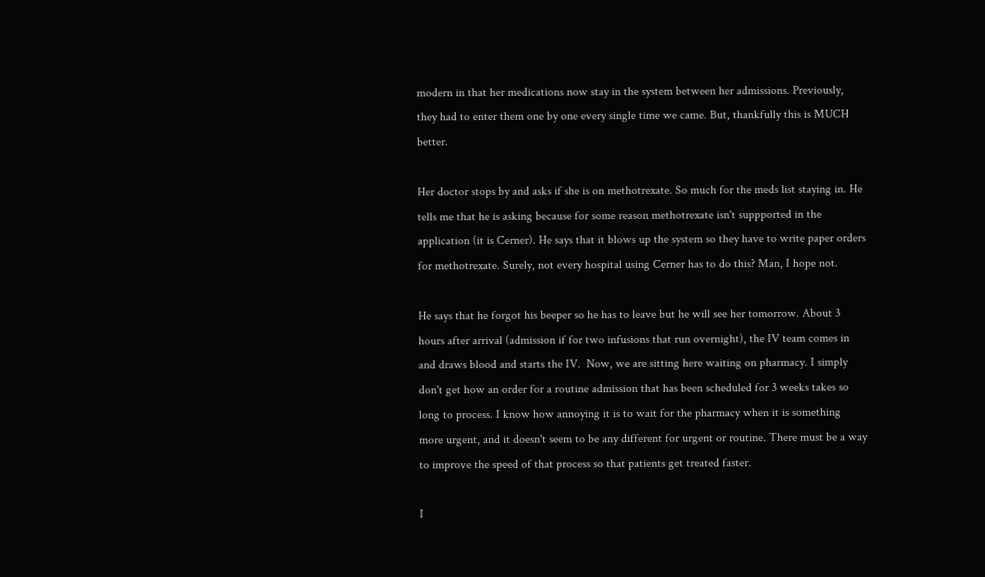modern in that her medications now stay in the system between her admissions. Previously, they had to enter them one by one every single time we came. But, thankfully this is MUCH better.

Her doctor stops by and asks if she is on methotrexate. So much for the meds list staying in. He tells me that he is asking because for some reason methotrexate isn't suppported in the application (it is Cerner). He says that it blows up the system so they have to write paper orders for methotrexate. Surely, not every hospital using Cerner has to do this? Man, I hope not.

He says that he forgot his beeper so he has to leave but he will see her tomorrow. About 3 hours after arrival (admission if for two infusions that run overnight), the IV team comes in and draws blood and starts the IV.  Now, we are sitting here waiting on pharmacy. I simply don't get how an order for a routine admission that has been scheduled for 3 weeks takes so long to process. I know how annoying it is to wait for the pharmacy when it is something more urgent, and it doesn't seem to be any different for urgent or routine. There must be a way to improve the speed of that process so that patients get treated faster.

I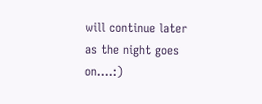will continue later as the night goes on....:)